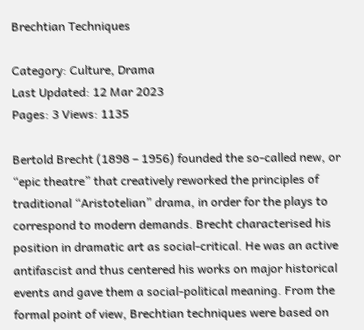Brechtian Techniques

Category: Culture, Drama
Last Updated: 12 Mar 2023
Pages: 3 Views: 1135

Bertold Brecht (1898 – 1956) founded the so-called new, or “epic theatre” that creatively reworked the principles of traditional “Aristotelian” drama, in order for the plays to correspond to modern demands. Brecht characterised his position in dramatic art as social-critical. He was an active antifascist and thus centered his works on major historical events and gave them a social-political meaning. From the formal point of view, Brechtian techniques were based on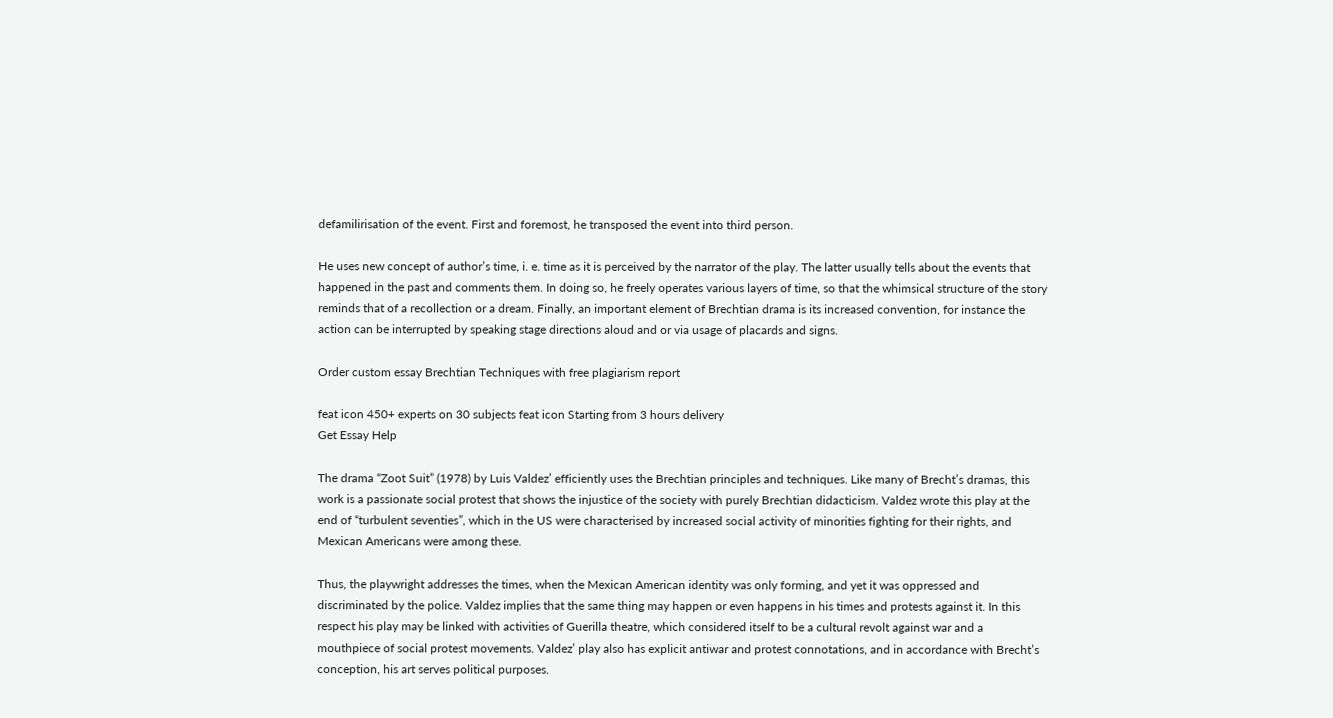defamilirisation of the event. First and foremost, he transposed the event into third person.

He uses new concept of author’s time, i. e. time as it is perceived by the narrator of the play. The latter usually tells about the events that happened in the past and comments them. In doing so, he freely operates various layers of time, so that the whimsical structure of the story reminds that of a recollection or a dream. Finally, an important element of Brechtian drama is its increased convention, for instance the action can be interrupted by speaking stage directions aloud and or via usage of placards and signs.

Order custom essay Brechtian Techniques with free plagiarism report

feat icon 450+ experts on 30 subjects feat icon Starting from 3 hours delivery
Get Essay Help

The drama “Zoot Suit” (1978) by Luis Valdez’ efficiently uses the Brechtian principles and techniques. Like many of Brecht’s dramas, this work is a passionate social protest that shows the injustice of the society with purely Brechtian didacticism. Valdez wrote this play at the end of “turbulent seventies”, which in the US were characterised by increased social activity of minorities fighting for their rights, and Mexican Americans were among these.

Thus, the playwright addresses the times, when the Mexican American identity was only forming, and yet it was oppressed and discriminated by the police. Valdez implies that the same thing may happen or even happens in his times and protests against it. In this respect his play may be linked with activities of Guerilla theatre, which considered itself to be a cultural revolt against war and a mouthpiece of social protest movements. Valdez’ play also has explicit antiwar and protest connotations, and in accordance with Brecht’s conception, his art serves political purposes.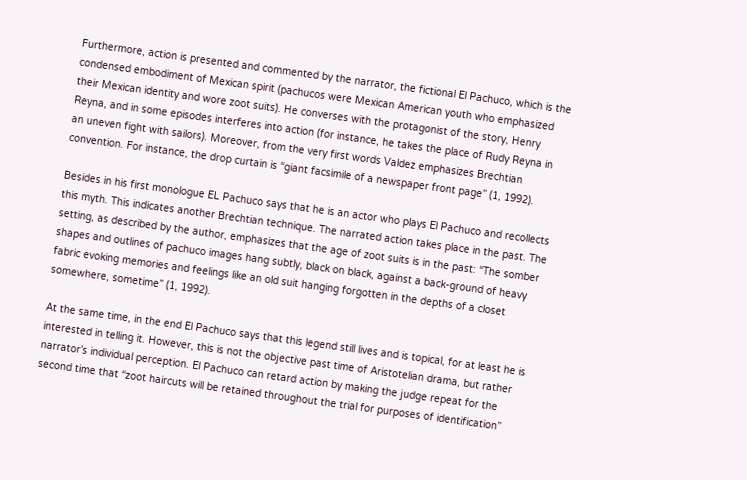Furthermore, action is presented and commented by the narrator, the fictional El Pachuco, which is the condensed embodiment of Mexican spirit (pachucos were Mexican American youth who emphasized their Mexican identity and wore zoot suits). He converses with the protagonist of the story, Henry Reyna, and in some episodes interferes into action (for instance, he takes the place of Rudy Reyna in an uneven fight with sailors). Moreover, from the very first words Valdez emphasizes Brechtian convention. For instance, the drop curtain is “giant facsimile of a newspaper front page” (1, 1992).

Besides in his first monologue EL Pachuco says that he is an actor who plays El Pachuco and recollects this myth. This indicates another Brechtian technique. The narrated action takes place in the past. The setting, as described by the author, emphasizes that the age of zoot suits is in the past: “The somber shapes and outlines of pachuco images hang subtly, black on black, against a back-ground of heavy fabric evoking memories and feelings like an old suit hanging forgotten in the depths of a closet somewhere, sometime” (1, 1992).

At the same time, in the end El Pachuco says that this legend still lives and is topical, for at least he is interested in telling it. However, this is not the objective past time of Aristotelian drama, but rather narrator’s individual perception. El Pachuco can retard action by making the judge repeat for the second time that “zoot haircuts will be retained throughout the trial for purposes of identification”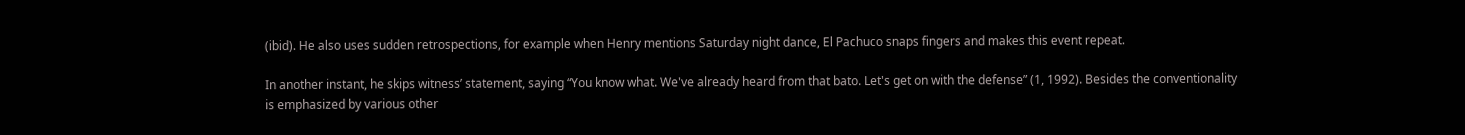(ibid). He also uses sudden retrospections, for example when Henry mentions Saturday night dance, El Pachuco snaps fingers and makes this event repeat.

In another instant, he skips witness’ statement, saying “You know what. We've already heard from that bato. Let's get on with the defense” (1, 1992). Besides the conventionality is emphasized by various other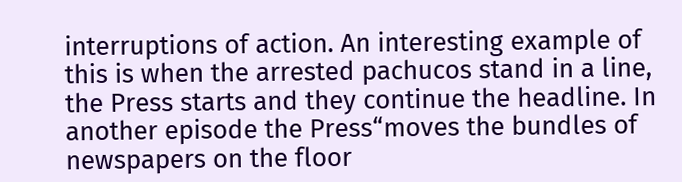interruptions of action. An interesting example of this is when the arrested pachucos stand in a line, the Press starts and they continue the headline. In another episode the Press“moves the bundles of newspapers on the floor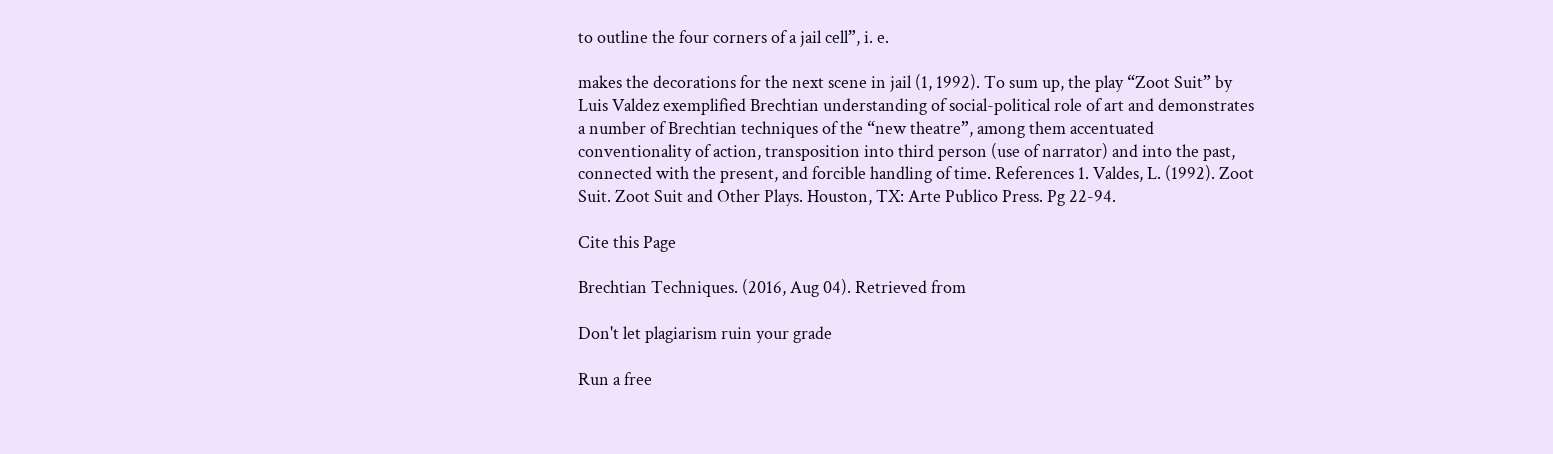to outline the four corners of a jail cell”, i. e.

makes the decorations for the next scene in jail (1, 1992). To sum up, the play “Zoot Suit” by Luis Valdez exemplified Brechtian understanding of social-political role of art and demonstrates a number of Brechtian techniques of the “new theatre”, among them accentuated conventionality of action, transposition into third person (use of narrator) and into the past, connected with the present, and forcible handling of time. References 1. Valdes, L. (1992). Zoot Suit. Zoot Suit and Other Plays. Houston, TX: Arte Publico Press. Pg 22-94.

Cite this Page

Brechtian Techniques. (2016, Aug 04). Retrieved from

Don't let plagiarism ruin your grade

Run a free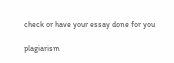check or have your essay done for you

plagiarism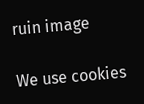ruin image

We use cookies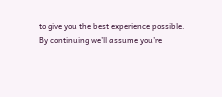to give you the best experience possible. By continuing we’ll assume you’re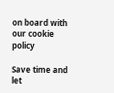on board with our cookie policy

Save time and let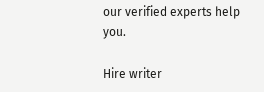our verified experts help you.

Hire writer